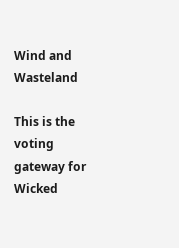Wind and Wasteland

This is the voting gateway for Wicked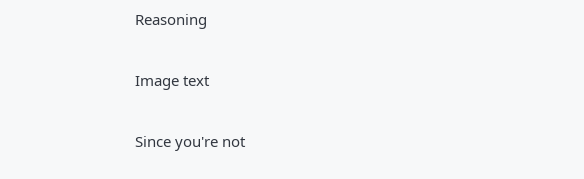Reasoning

Image text

Since you're not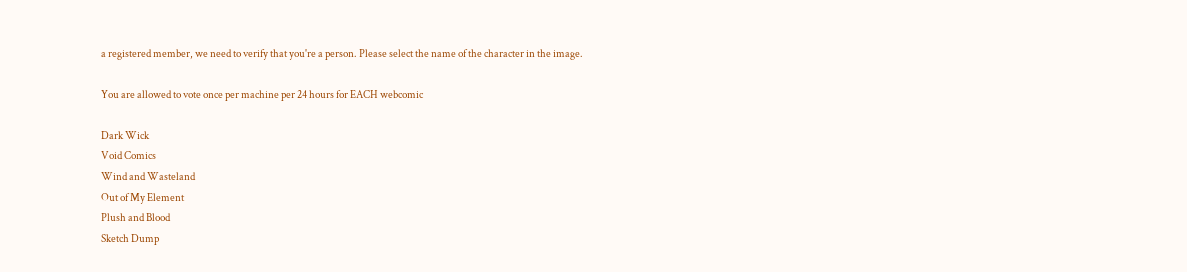a registered member, we need to verify that you're a person. Please select the name of the character in the image.

You are allowed to vote once per machine per 24 hours for EACH webcomic

Dark Wick
Void Comics
Wind and Wasteland
Out of My Element
Plush and Blood
Sketch Dump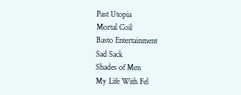Past Utopia
Mortal Coil
Basto Entertainment
Sad Sack
Shades of Men
My Life With Fel